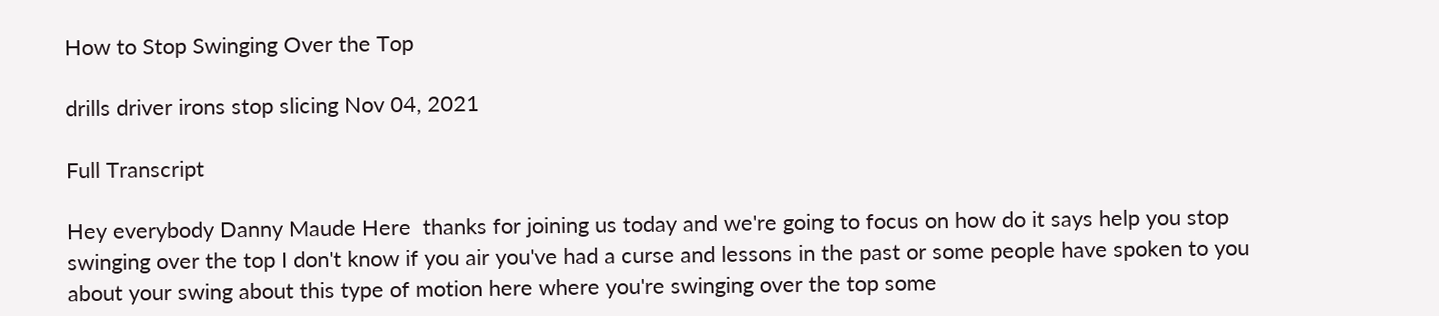How to Stop Swinging Over the Top

drills driver irons stop slicing Nov 04, 2021

Full Transcript

Hey everybody Danny Maude Here  thanks for joining us today and we're going to focus on how do it says help you stop swinging over the top I don't know if you air you've had a curse and lessons in the past or some people have spoken to you about your swing about this type of motion here where you're swinging over the top some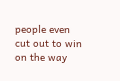people even cut out to win on the way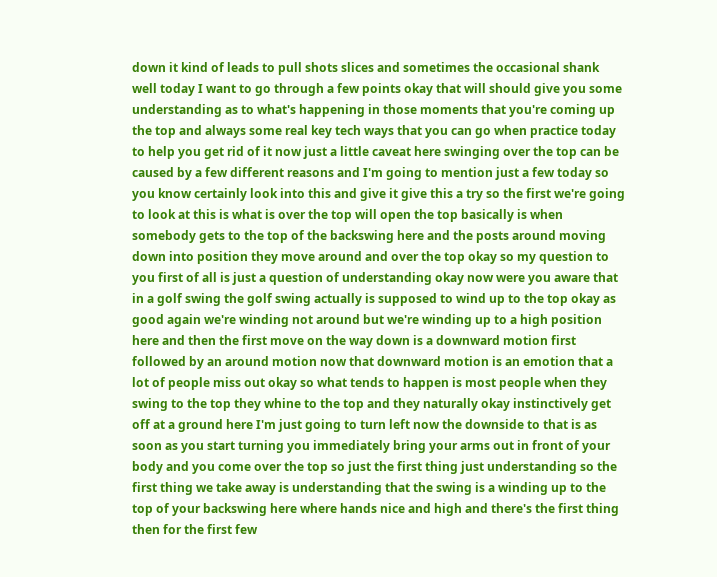down it kind of leads to pull shots slices and sometimes the occasional shank well today I want to go through a few points okay that will should give you some understanding as to what's happening in those moments that you're coming up the top and always some real key tech ways that you can go when practice today to help you get rid of it now just a little caveat here swinging over the top can be caused by a few different reasons and I'm going to mention just a few today so you know certainly look into this and give it give this a try so the first we're going to look at this is what is over the top will open the top basically is when somebody gets to the top of the backswing here and the posts around moving down into position they move around and over the top okay so my question to you first of all is just a question of understanding okay now were you aware that in a golf swing the golf swing actually is supposed to wind up to the top okay as good again we're winding not around but we're winding up to a high position here and then the first move on the way down is a downward motion first followed by an around motion now that downward motion is an emotion that a lot of people miss out okay so what tends to happen is most people when they swing to the top they whine to the top and they naturally okay instinctively get off at a ground here I'm just going to turn left now the downside to that is as soon as you start turning you immediately bring your arms out in front of your body and you come over the top so just the first thing just understanding so the first thing we take away is understanding that the swing is a winding up to the top of your backswing here where hands nice and high and there's the first thing then for the first few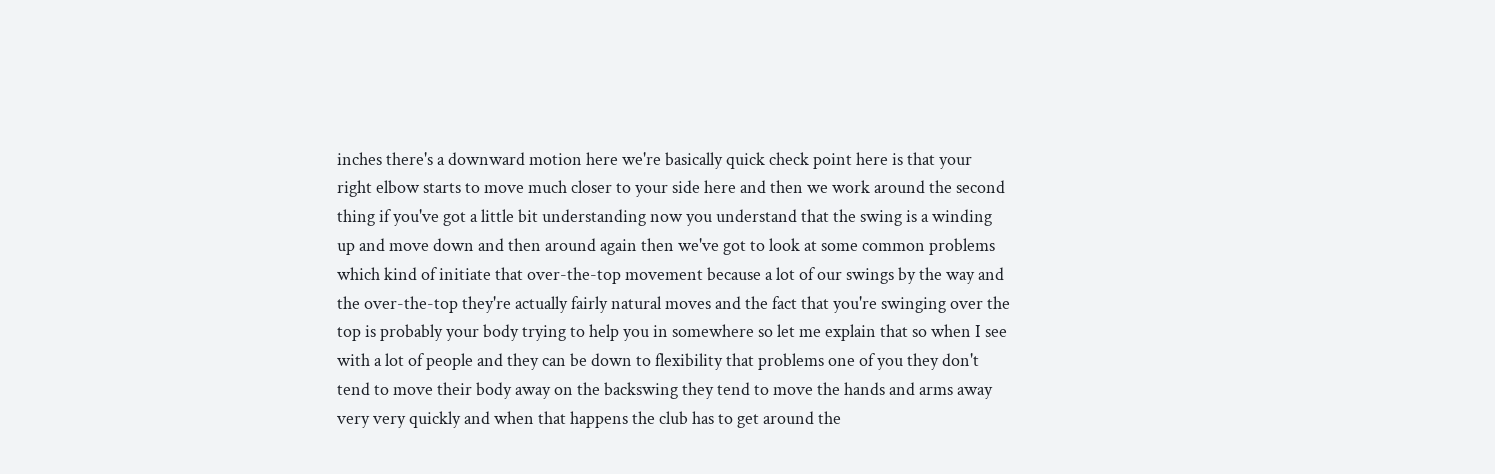inches there's a downward motion here we're basically quick check point here is that your right elbow starts to move much closer to your side here and then we work around the second thing if you've got a little bit understanding now you understand that the swing is a winding up and move down and then around again then we've got to look at some common problems which kind of initiate that over-the-top movement because a lot of our swings by the way and the over-the-top they're actually fairly natural moves and the fact that you're swinging over the top is probably your body trying to help you in somewhere so let me explain that so when I see with a lot of people and they can be down to flexibility that problems one of you they don't tend to move their body away on the backswing they tend to move the hands and arms away very very quickly and when that happens the club has to get around the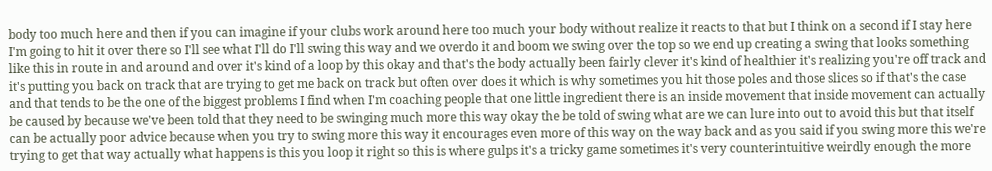body too much here and then if you can imagine if your clubs work around here too much your body without realize it reacts to that but I think on a second if I stay here I'm going to hit it over there so I'll see what I'll do I'll swing this way and we overdo it and boom we swing over the top so we end up creating a swing that looks something like this in route in and around and over it's kind of a loop by this okay and that's the body actually been fairly clever it's kind of healthier it's realizing you're off track and it's putting you back on track that are trying to get me back on track but often over does it which is why sometimes you hit those poles and those slices so if that's the case and that tends to be the one of the biggest problems I find when I'm coaching people that one little ingredient there is an inside movement that inside movement can actually be caused by because we've been told that they need to be swinging much more this way okay the be told of swing what are we can lure into out to avoid this but that itself can be actually poor advice because when you try to swing more this way it encourages even more of this way on the way back and as you said if you swing more this we're trying to get that way actually what happens is this you loop it right so this is where gulps it's a tricky game sometimes it's very counterintuitive weirdly enough the more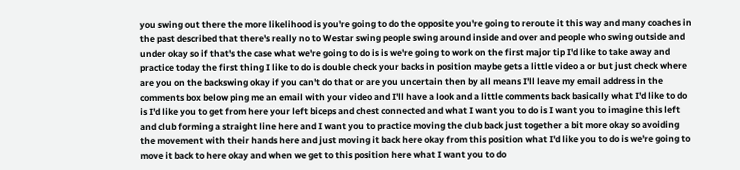you swing out there the more likelihood is you're going to do the opposite you're going to reroute it this way and many coaches in the past described that there's really no to Westar swing people swing around inside and over and people who swing outside and under okay so if that's the case what we're going to do is is we're going to work on the first major tip I'd like to take away and practice today the first thing I like to do is double check your backs in position maybe gets a little video a or but just check where are you on the backswing okay if you can't do that or are you uncertain then by all means I'll leave my email address in the comments box below ping me an email with your video and I'll have a look and a little comments back basically what I'd like to do is I'd like you to get from here your left biceps and chest connected and what I want you to do is I want you to imagine this left and club forming a straight line here and I want you to practice moving the club back just together a bit more okay so avoiding the movement with their hands here and just moving it back here okay from this position what I'd like you to do is we're going to move it back to here okay and when we get to this position here what I want you to do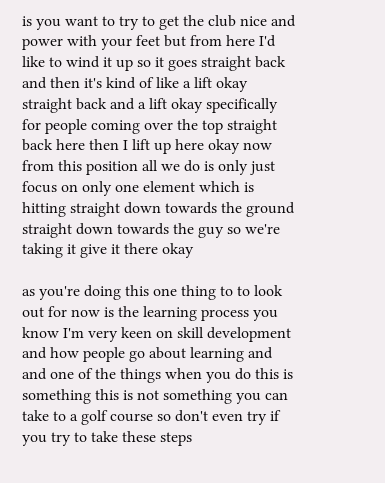is you want to try to get the club nice and power with your feet but from here I'd like to wind it up so it goes straight back and then it's kind of like a lift okay straight back and a lift okay specifically for people coming over the top straight back here then I lift up here okay now from this position all we do is only just focus on only one element which is hitting straight down towards the ground straight down towards the guy so we're taking it give it there okay

as you're doing this one thing to to look out for now is the learning process you know I'm very keen on skill development and how people go about learning and and one of the things when you do this is something this is not something you can take to a golf course so don't even try if you try to take these steps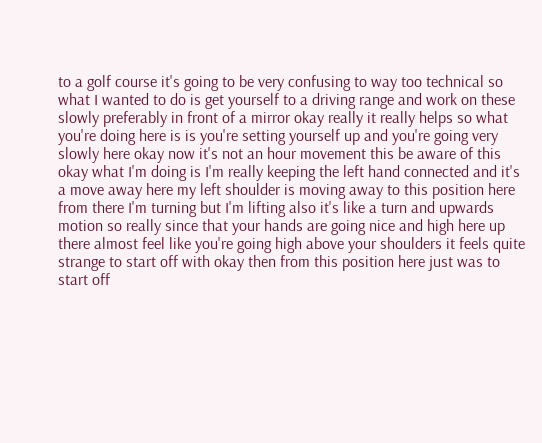to a golf course it's going to be very confusing to way too technical so what I wanted to do is get yourself to a driving range and work on these slowly preferably in front of a mirror okay really it really helps so what you're doing here is is you're setting yourself up and you're going very slowly here okay now it's not an hour movement this be aware of this okay what I'm doing is I'm really keeping the left hand connected and it's a move away here my left shoulder is moving away to this position here from there I'm turning but I'm lifting also it's like a turn and upwards motion so really since that your hands are going nice and high here up there almost feel like you're going high above your shoulders it feels quite strange to start off with okay then from this position here just was to start off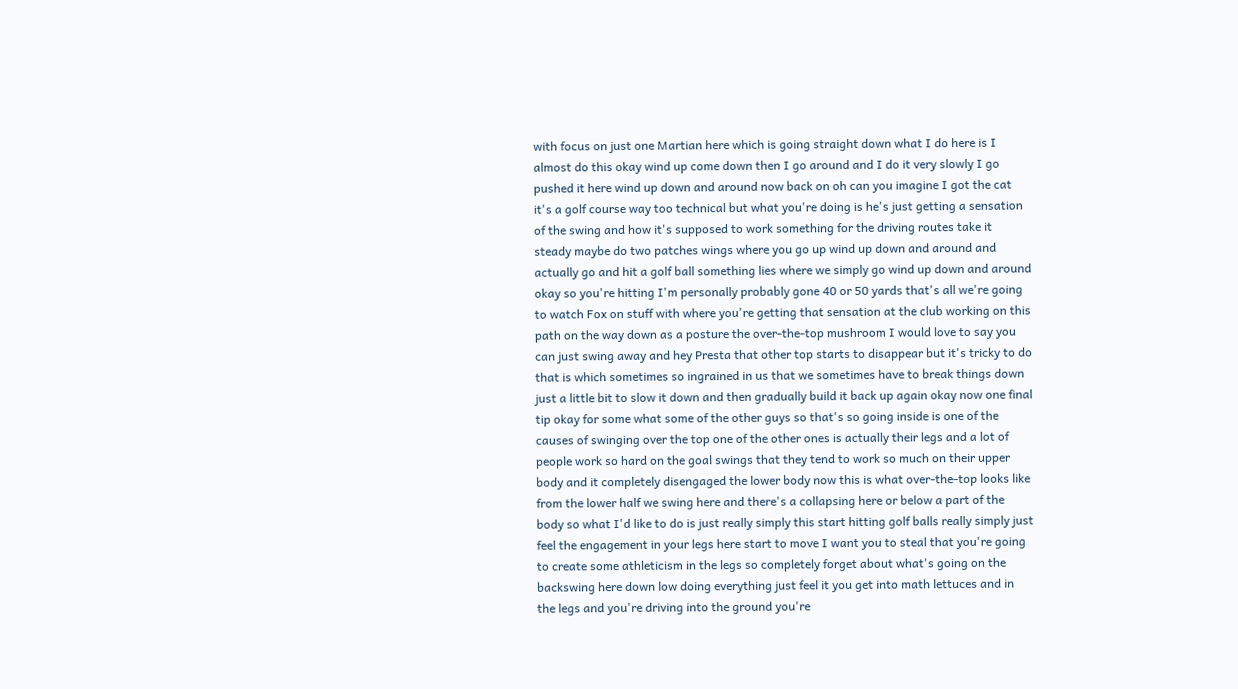with focus on just one Martian here which is going straight down what I do here is I almost do this okay wind up come down then I go around and I do it very slowly I go pushed it here wind up down and around now back on oh can you imagine I got the cat it's a golf course way too technical but what you're doing is he's just getting a sensation of the swing and how it's supposed to work something for the driving routes take it steady maybe do two patches wings where you go up wind up down and around and actually go and hit a golf ball something lies where we simply go wind up down and around okay so you're hitting I'm personally probably gone 40 or 50 yards that's all we're going to watch Fox on stuff with where you're getting that sensation at the club working on this path on the way down as a posture the over-the-top mushroom I would love to say you can just swing away and hey Presta that other top starts to disappear but it's tricky to do that is which sometimes so ingrained in us that we sometimes have to break things down just a little bit to slow it down and then gradually build it back up again okay now one final tip okay for some what some of the other guys so that's so going inside is one of the causes of swinging over the top one of the other ones is actually their legs and a lot of people work so hard on the goal swings that they tend to work so much on their upper body and it completely disengaged the lower body now this is what over-the-top looks like from the lower half we swing here and there's a collapsing here or below a part of the body so what I'd like to do is just really simply this start hitting golf balls really simply just feel the engagement in your legs here start to move I want you to steal that you're going to create some athleticism in the legs so completely forget about what's going on the backswing here down low doing everything just feel it you get into math lettuces and in the legs and you're driving into the ground you're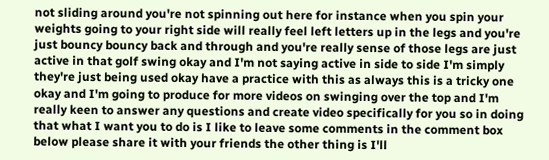not sliding around you're not spinning out here for instance when you spin your weights going to your right side will really feel left letters up in the legs and you're just bouncy bouncy back and through and you're really sense of those legs are just active in that golf swing okay and I'm not saying active in side to side I'm simply they're just being used okay have a practice with this as always this is a tricky one okay and I'm going to produce for more videos on swinging over the top and I'm really keen to answer any questions and create video specifically for you so in doing that what I want you to do is I like to leave some comments in the comment box below please share it with your friends the other thing is I'll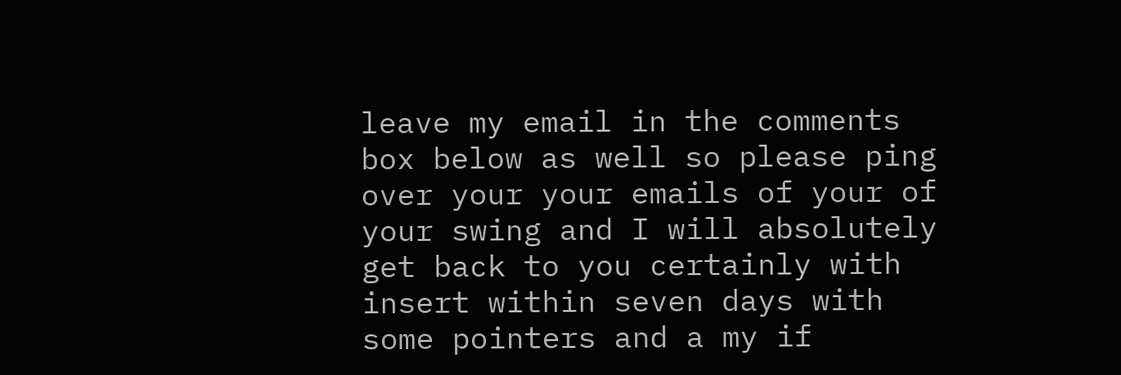leave my email in the comments box below as well so please ping over your your emails of your of your swing and I will absolutely get back to you certainly with insert within seven days with some pointers and a my if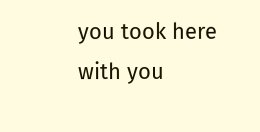you took here with you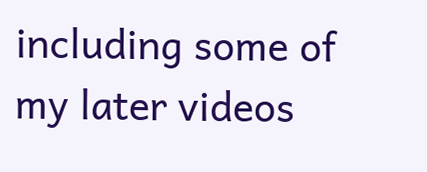including some of my later videos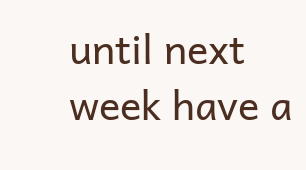until next week have a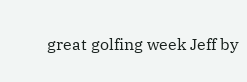great golfing week Jeff by